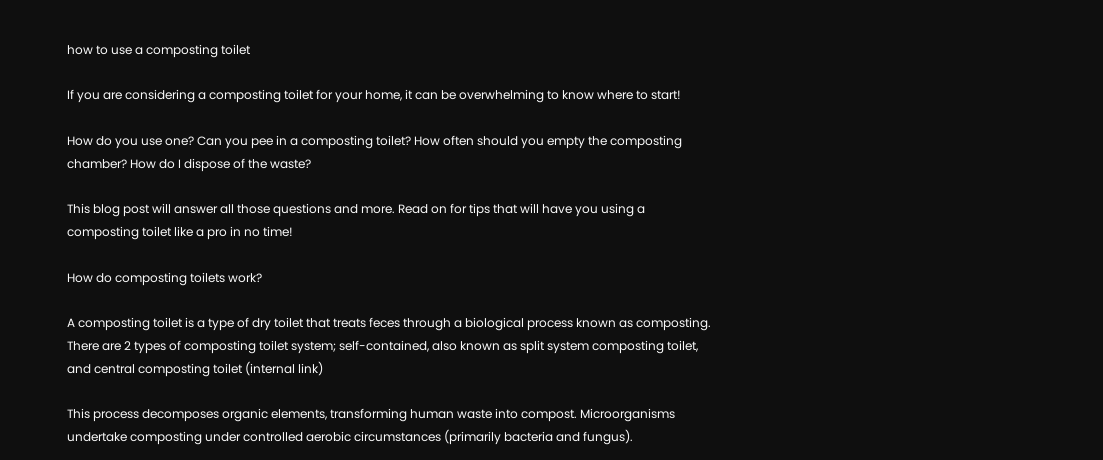how to use a composting toilet

If you are considering a composting toilet for your home, it can be overwhelming to know where to start!

How do you use one? Can you pee in a composting toilet? How often should you empty the composting chamber? How do I dispose of the waste?

This blog post will answer all those questions and more. Read on for tips that will have you using a composting toilet like a pro in no time!

How do composting toilets work?

A composting toilet is a type of dry toilet that treats feces through a biological process known as composting. There are 2 types of composting toilet system; self-contained, also known as split system composting toilet, and central composting toilet (internal link)

This process decomposes organic elements, transforming human waste into compost. Microorganisms undertake composting under controlled aerobic circumstances (primarily bacteria and fungus).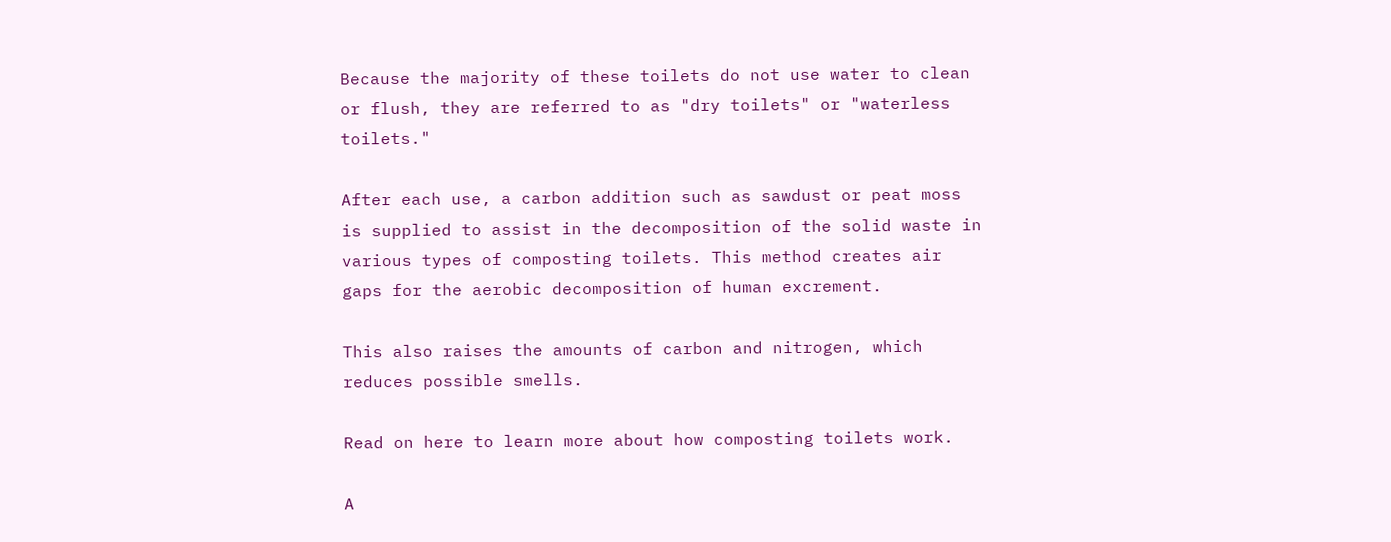Because the majority of these toilets do not use water to clean or flush, they are referred to as "dry toilets" or "waterless toilets."

After each use, a carbon addition such as sawdust or peat moss is supplied to assist in the decomposition of the solid waste in various types of composting toilets. This method creates air gaps for the aerobic decomposition of human excrement.

This also raises the amounts of carbon and nitrogen, which reduces possible smells.

Read on here to learn more about how composting toilets work.

A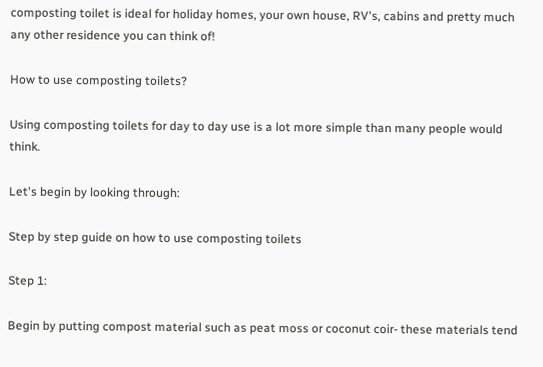composting toilet is ideal for holiday homes, your own house, RV's, cabins and pretty much any other residence you can think of!

How to use composting toilets?

Using composting toilets for day to day use is a lot more simple than many people would think.

Let's begin by looking through:

Step by step guide on how to use composting toilets

Step 1:

Begin by putting compost material such as peat moss or coconut coir- these materials tend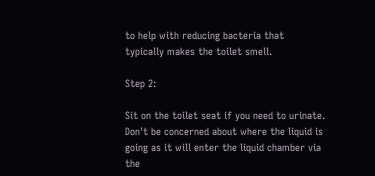to help with reducing bacteria that typically makes the toilet smell.

Step 2:

Sit on the toilet seat if you need to urinate. Don't be concerned about where the liquid is going as it will enter the liquid chamber via the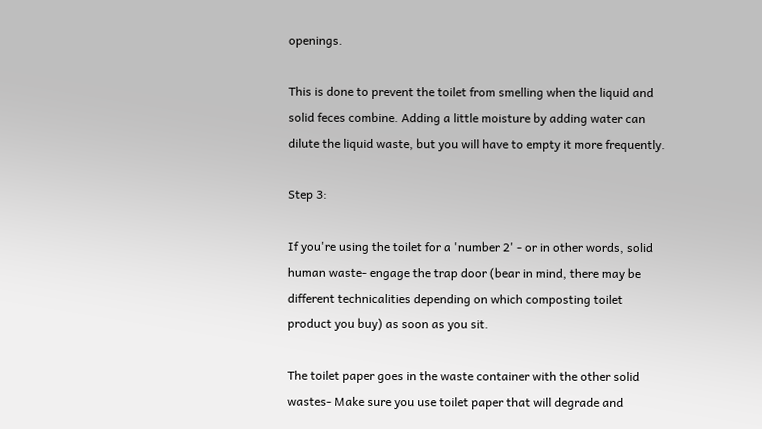openings.

This is done to prevent the toilet from smelling when the liquid and solid feces combine. Adding a little moisture by adding water can dilute the liquid waste, but you will have to empty it more frequently.

Step 3:

If you're using the toilet for a 'number 2' - or in other words, solid human waste- engage the trap door (bear in mind, there may be different technicalities depending on which composting toilet product you buy) as soon as you sit.

The toilet paper goes in the waste container with the other solid wastes- Make sure you use toilet paper that will degrade and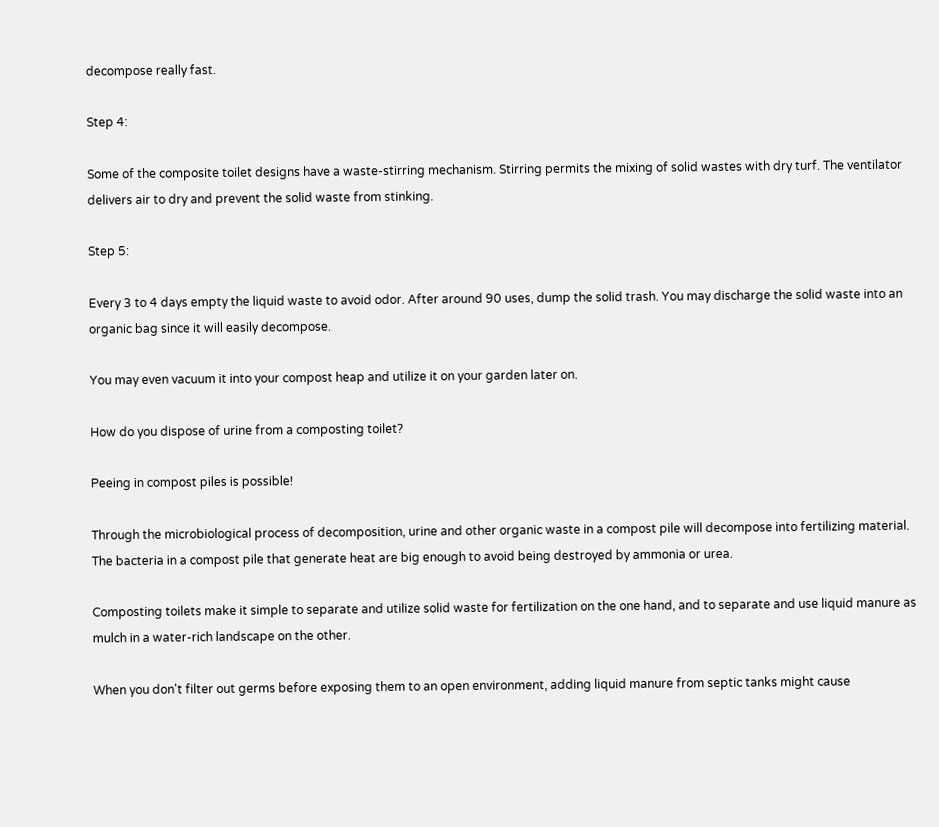decompose really fast.

Step 4:

Some of the composite toilet designs have a waste-stirring mechanism. Stirring permits the mixing of solid wastes with dry turf. The ventilator delivers air to dry and prevent the solid waste from stinking.

Step 5:

Every 3 to 4 days empty the liquid waste to avoid odor. After around 90 uses, dump the solid trash. You may discharge the solid waste into an organic bag since it will easily decompose.

You may even vacuum it into your compost heap and utilize it on your garden later on.

How do you dispose of urine from a composting toilet?

Peeing in compost piles is possible!

Through the microbiological process of decomposition, urine and other organic waste in a compost pile will decompose into fertilizing material. The bacteria in a compost pile that generate heat are big enough to avoid being destroyed by ammonia or urea.

Composting toilets make it simple to separate and utilize solid waste for fertilization on the one hand, and to separate and use liquid manure as mulch in a water-rich landscape on the other.

When you don't filter out germs before exposing them to an open environment, adding liquid manure from septic tanks might cause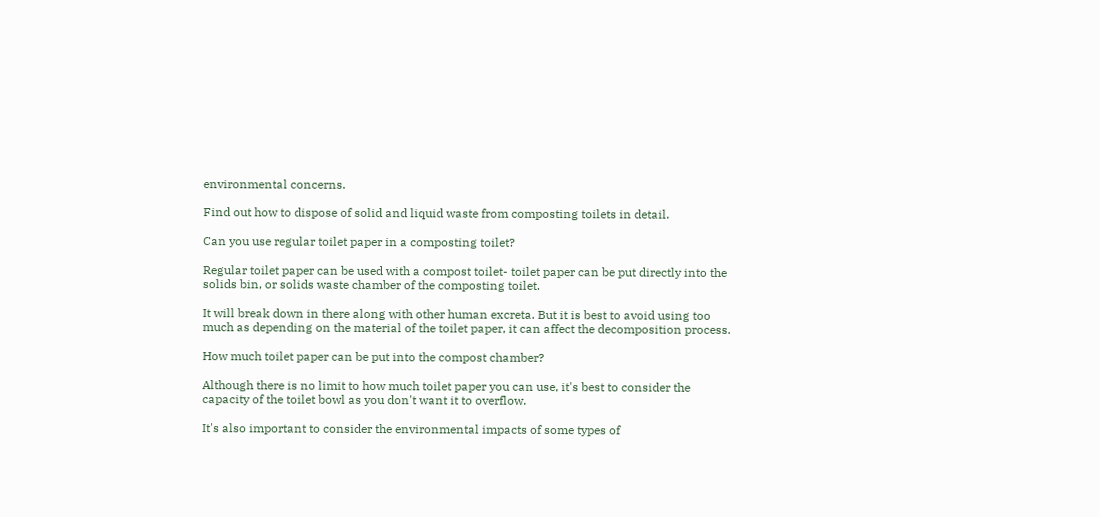environmental concerns.

Find out how to dispose of solid and liquid waste from composting toilets in detail.

Can you use regular toilet paper in a composting toilet?

Regular toilet paper can be used with a compost toilet- toilet paper can be put directly into the solids bin, or solids waste chamber of the composting toilet.

It will break down in there along with other human excreta. But it is best to avoid using too much as depending on the material of the toilet paper, it can affect the decomposition process.

How much toilet paper can be put into the compost chamber?

Although there is no limit to how much toilet paper you can use, it's best to consider the capacity of the toilet bowl as you don't want it to overflow.

It's also important to consider the environmental impacts of some types of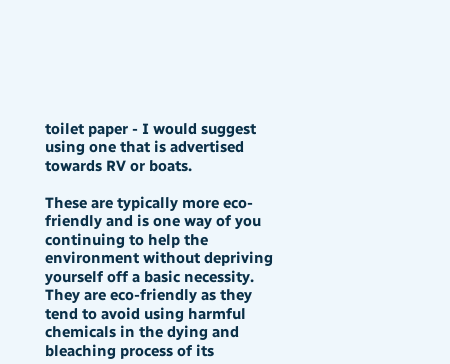toilet paper - I would suggest using one that is advertised towards RV or boats.

These are typically more eco-friendly and is one way of you continuing to help the environment without depriving yourself off a basic necessity. They are eco-friendly as they tend to avoid using harmful chemicals in the dying and bleaching process of its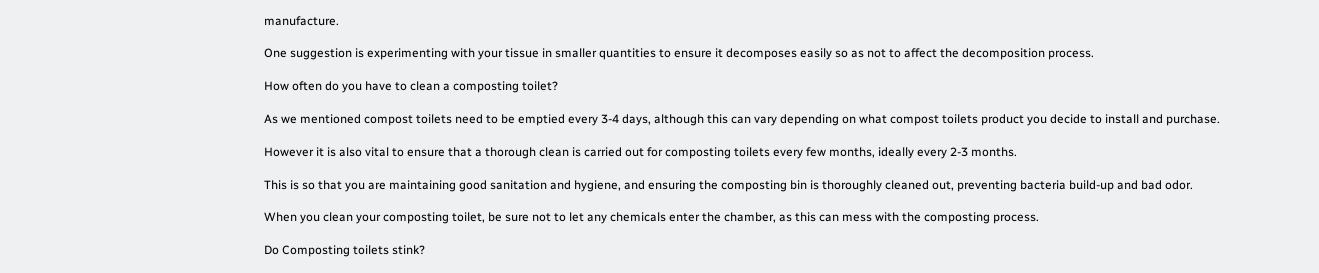manufacture.

One suggestion is experimenting with your tissue in smaller quantities to ensure it decomposes easily so as not to affect the decomposition process.

How often do you have to clean a composting toilet?

As we mentioned compost toilets need to be emptied every 3-4 days, although this can vary depending on what compost toilets product you decide to install and purchase.

However it is also vital to ensure that a thorough clean is carried out for composting toilets every few months, ideally every 2-3 months.

This is so that you are maintaining good sanitation and hygiene, and ensuring the composting bin is thoroughly cleaned out, preventing bacteria build-up and bad odor.

When you clean your composting toilet, be sure not to let any chemicals enter the chamber, as this can mess with the composting process.

Do Composting toilets stink?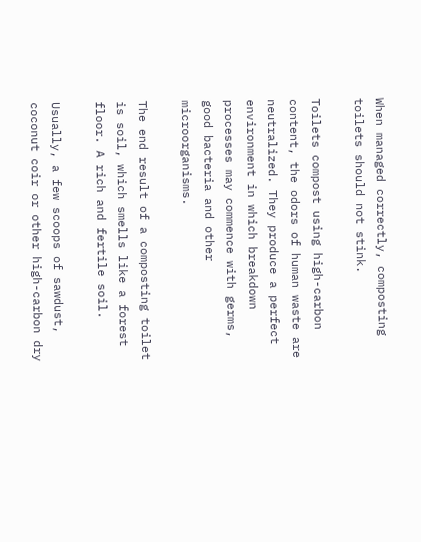When managed correctly, composting toilets should not stink.

Toilets compost using high-carbon content, the odors of human waste are neutralized. They produce a perfect environment in which breakdown processes may commence with germs, good bacteria and other microorganisms.

The end result of a composting toilet is soil, which smells like a forest floor. A rich and fertile soil.

Usually, a few scoops of sawdust, coconut coir or other high-carbon dry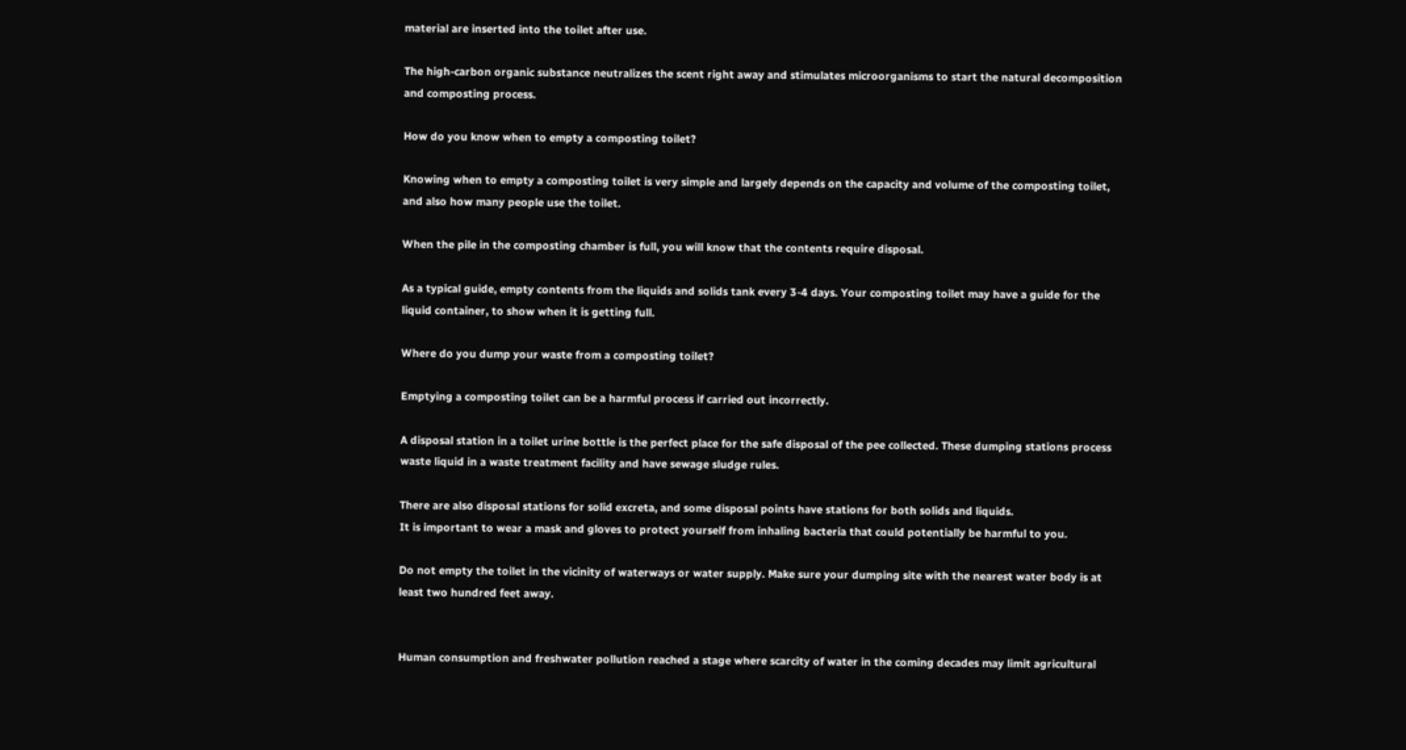material are inserted into the toilet after use.

The high-carbon organic substance neutralizes the scent right away and stimulates microorganisms to start the natural decomposition and composting process.

How do you know when to empty a composting toilet?

Knowing when to empty a composting toilet is very simple and largely depends on the capacity and volume of the composting toilet, and also how many people use the toilet.

When the pile in the composting chamber is full, you will know that the contents require disposal.

As a typical guide, empty contents from the liquids and solids tank every 3-4 days. Your composting toilet may have a guide for the liquid container, to show when it is getting full.

Where do you dump your waste from a composting toilet?

Emptying a composting toilet can be a harmful process if carried out incorrectly.

A disposal station in a toilet urine bottle is the perfect place for the safe disposal of the pee collected. These dumping stations process waste liquid in a waste treatment facility and have sewage sludge rules.

There are also disposal stations for solid excreta, and some disposal points have stations for both solids and liquids.
It is important to wear a mask and gloves to protect yourself from inhaling bacteria that could potentially be harmful to you.

Do not empty the toilet in the vicinity of waterways or water supply. Make sure your dumping site with the nearest water body is at least two hundred feet away.


Human consumption and freshwater pollution reached a stage where scarcity of water in the coming decades may limit agricultural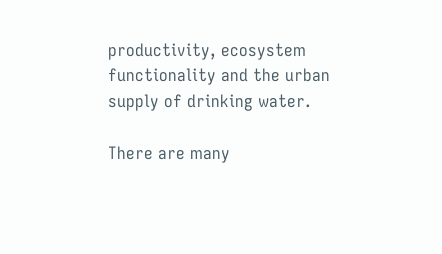productivity, ecosystem functionality and the urban supply of drinking water.

There are many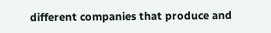different companies that produce and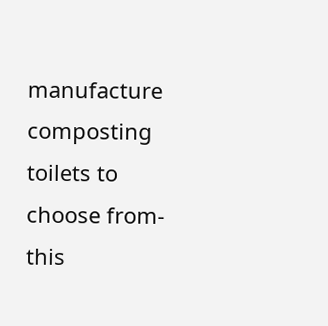manufacture composting toilets to choose from- this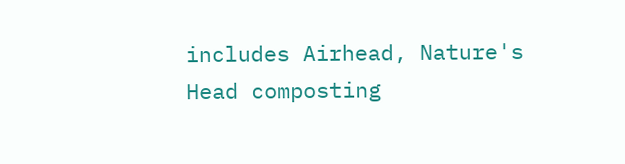includes Airhead, Nature's Head composting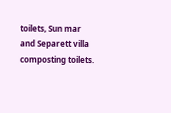toilets, Sun mar and Separett villa composting toilets.